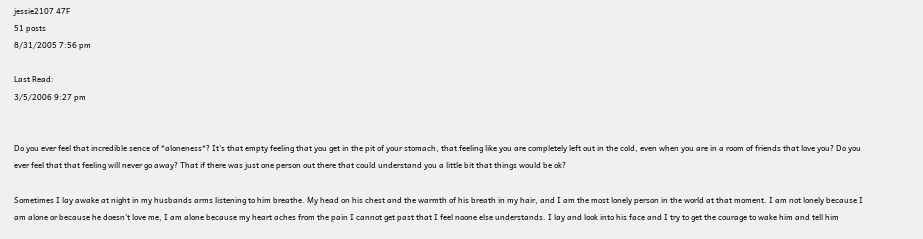jessie2107 47F
51 posts
8/31/2005 7:56 pm

Last Read:
3/5/2006 9:27 pm


Do you ever feel that incredible sence of *aloneness*? It's that empty feeling that you get in the pit of your stomach, that feeling like you are completely left out in the cold, even when you are in a room of friends that love you? Do you ever feel that that feeling will never go away? That if there was just one person out there that could understand you a little bit that things would be ok?

Sometimes I lay awake at night in my husbands arms listening to him breathe. My head on his chest and the warmth of his breath in my hair, and I am the most lonely person in the world at that moment. I am not lonely because I am alone or because he doesn't love me, I am alone because my heart aches from the pain I cannot get past that I feel noone else understands. I lay and look into his face and I try to get the courage to wake him and tell him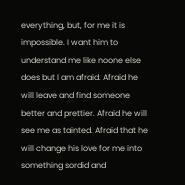everything, but, for me it is impossible. I want him to understand me like noone else does but I am afraid. Afraid he will leave and find someone better and prettier. Afraid he will see me as tainted. Afraid that he will change his love for me into something sordid and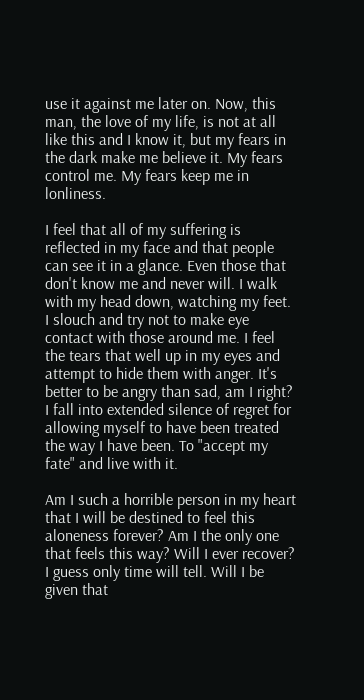use it against me later on. Now, this man, the love of my life, is not at all like this and I know it, but my fears in the dark make me believe it. My fears control me. My fears keep me in lonliness.

I feel that all of my suffering is reflected in my face and that people can see it in a glance. Even those that don't know me and never will. I walk with my head down, watching my feet. I slouch and try not to make eye contact with those around me. I feel the tears that well up in my eyes and attempt to hide them with anger. It's better to be angry than sad, am I right? I fall into extended silence of regret for allowing myself to have been treated the way I have been. To "accept my fate" and live with it.

Am I such a horrible person in my heart that I will be destined to feel this aloneness forever? Am I the only one that feels this way? Will I ever recover? I guess only time will tell. Will I be given that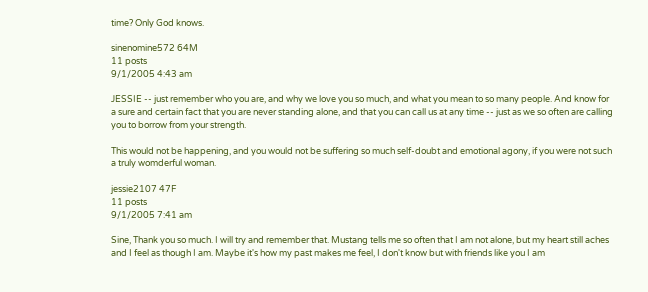time? Only God knows.

sinenomine572 64M
11 posts
9/1/2005 4:43 am

JESSIE -- just remember who you are, and why we love you so much, and what you mean to so many people. And know for a sure and certain fact that you are never standing alone, and that you can call us at any time -- just as we so often are calling you to borrow from your strength.

This would not be happening, and you would not be suffering so much self-doubt and emotional agony, if you were not such a truly womderful woman.

jessie2107 47F
11 posts
9/1/2005 7:41 am

Sine, Thank you so much. I will try and remember that. Mustang tells me so often that I am not alone, but my heart still aches and I feel as though I am. Maybe it's how my past makes me feel, I don't know but with friends like you I am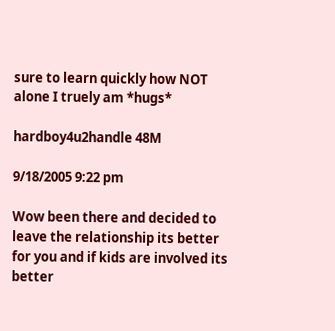sure to learn quickly how NOT alone I truely am *hugs*

hardboy4u2handle 48M

9/18/2005 9:22 pm

Wow been there and decided to leave the relationship its better for you and if kids are involved its better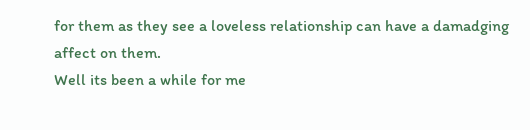for them as they see a loveless relationship can have a damadging affect on them.
Well its been a while for me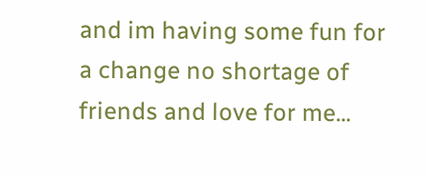and im having some fun for a change no shortage of friends and love for me...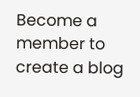Become a member to create a blog